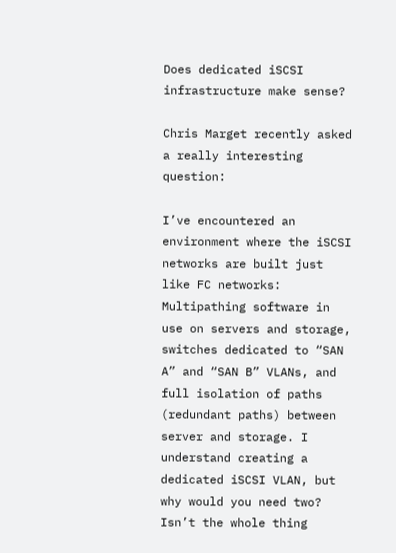Does dedicated iSCSI infrastructure make sense?

Chris Marget recently asked a really interesting question:

I’ve encountered an environment where the iSCSI networks are built just like FC networks: Multipathing software in use on servers and storage, switches dedicated to “SAN A” and “SAN B” VLANs, and full isolation of paths (redundant paths) between server and storage. I understand creating a dedicated iSCSI VLAN, but why would you need two? Isn’t the whole thing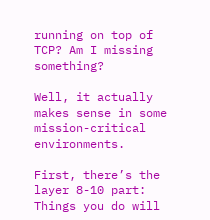running on top of TCP? Am I missing something?

Well, it actually makes sense in some mission-critical environments.

First, there’s the layer 8-10 part: Things you do will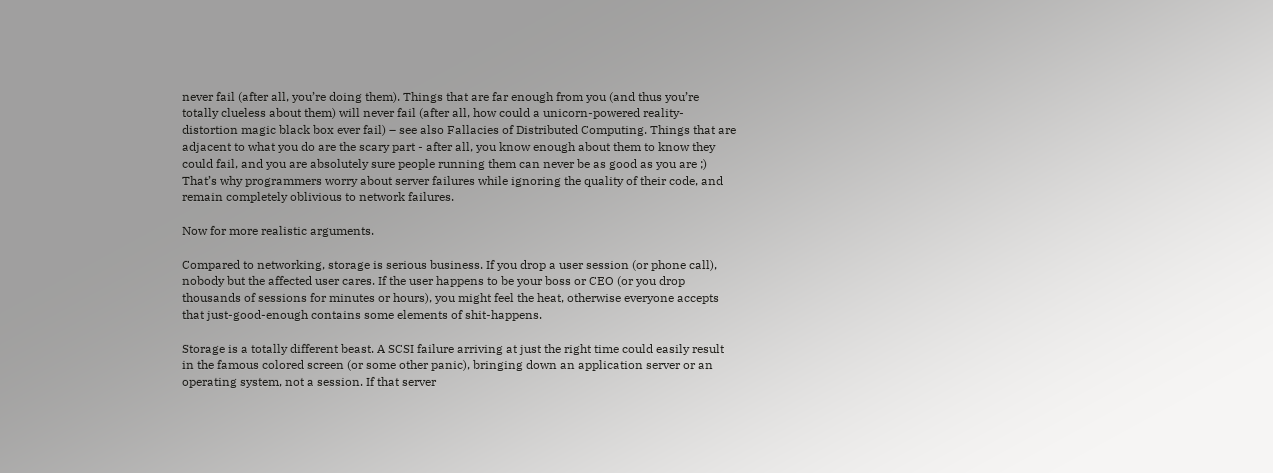never fail (after all, you’re doing them). Things that are far enough from you (and thus you’re totally clueless about them) will never fail (after all, how could a unicorn-powered reality-distortion magic black box ever fail) – see also Fallacies of Distributed Computing. Things that are adjacent to what you do are the scary part - after all, you know enough about them to know they could fail, and you are absolutely sure people running them can never be as good as you are ;) That’s why programmers worry about server failures while ignoring the quality of their code, and remain completely oblivious to network failures.

Now for more realistic arguments.

Compared to networking, storage is serious business. If you drop a user session (or phone call), nobody but the affected user cares. If the user happens to be your boss or CEO (or you drop thousands of sessions for minutes or hours), you might feel the heat, otherwise everyone accepts that just-good-enough contains some elements of shit-happens.

Storage is a totally different beast. A SCSI failure arriving at just the right time could easily result in the famous colored screen (or some other panic), bringing down an application server or an operating system, not a session. If that server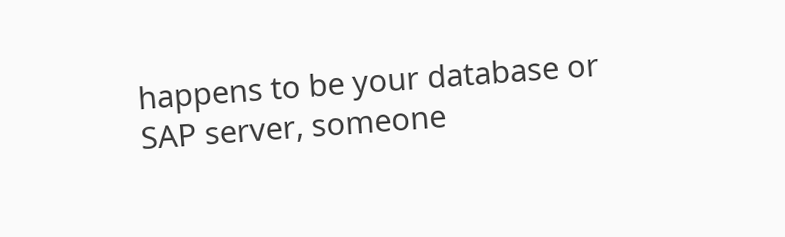happens to be your database or SAP server, someone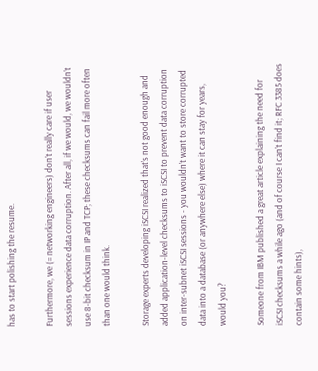has to start polishing the resume.

Furthermore, we (= networking engineers) don’t really care if user sessions experience data corruption. After all, if we would, we wouldn’t use 8-bit checksum in IP and TCP; these checksums can fail more often than one would think.

Storage experts developing iSCSI realized that’s not good enough and added application-level checksums to iSCSI to prevent data corruption on inter-subnet iSCSI sessions - you wouldn’t want to store corrupted data into a database (or anywhere else) where it can stay for years, would you?

Someone from IBM published a great article explaining the need for iSCSI checksums a while ago (and of course I can’t find it; RFC 3385 does contain some hints),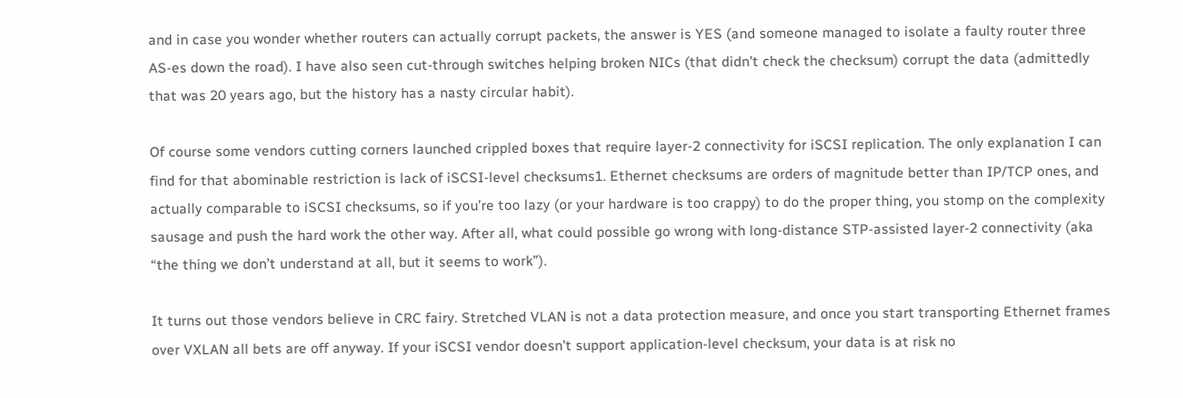and in case you wonder whether routers can actually corrupt packets, the answer is YES (and someone managed to isolate a faulty router three AS-es down the road). I have also seen cut-through switches helping broken NICs (that didn’t check the checksum) corrupt the data (admittedly that was 20 years ago, but the history has a nasty circular habit).

Of course some vendors cutting corners launched crippled boxes that require layer-2 connectivity for iSCSI replication. The only explanation I can find for that abominable restriction is lack of iSCSI-level checksums1. Ethernet checksums are orders of magnitude better than IP/TCP ones, and actually comparable to iSCSI checksums, so if you’re too lazy (or your hardware is too crappy) to do the proper thing, you stomp on the complexity sausage and push the hard work the other way. After all, what could possible go wrong with long-distance STP-assisted layer-2 connectivity (aka “the thing we don’t understand at all, but it seems to work”).

It turns out those vendors believe in CRC fairy. Stretched VLAN is not a data protection measure, and once you start transporting Ethernet frames over VXLAN all bets are off anyway. If your iSCSI vendor doesn’t support application-level checksum, your data is at risk no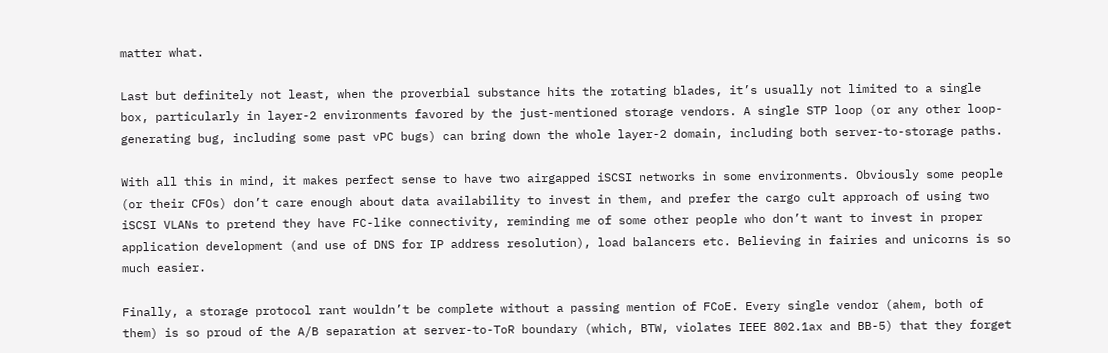matter what.

Last but definitely not least, when the proverbial substance hits the rotating blades, it’s usually not limited to a single box, particularly in layer-2 environments favored by the just-mentioned storage vendors. A single STP loop (or any other loop-generating bug, including some past vPC bugs) can bring down the whole layer-2 domain, including both server-to-storage paths.

With all this in mind, it makes perfect sense to have two airgapped iSCSI networks in some environments. Obviously some people (or their CFOs) don’t care enough about data availability to invest in them, and prefer the cargo cult approach of using two iSCSI VLANs to pretend they have FC-like connectivity, reminding me of some other people who don’t want to invest in proper application development (and use of DNS for IP address resolution), load balancers etc. Believing in fairies and unicorns is so much easier.

Finally, a storage protocol rant wouldn’t be complete without a passing mention of FCoE. Every single vendor (ahem, both of them) is so proud of the A/B separation at server-to-ToR boundary (which, BTW, violates IEEE 802.1ax and BB-5) that they forget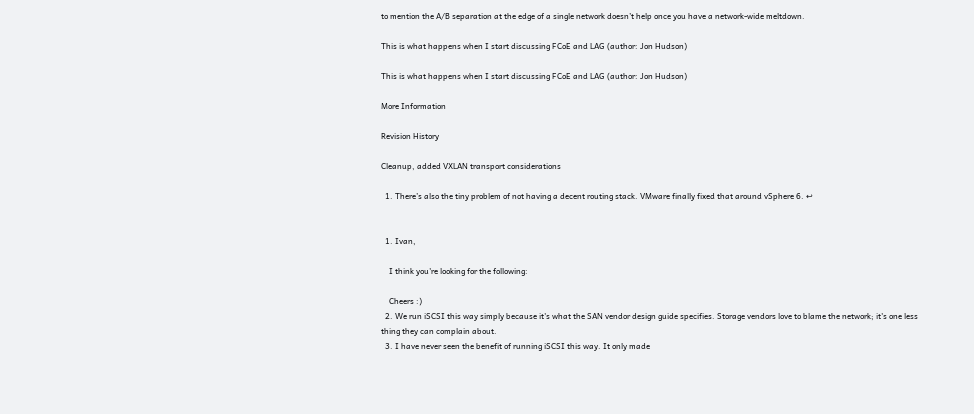to mention the A/B separation at the edge of a single network doesn’t help once you have a network-wide meltdown.

This is what happens when I start discussing FCoE and LAG (author: Jon Hudson)

This is what happens when I start discussing FCoE and LAG (author: Jon Hudson)

More Information

Revision History

Cleanup, added VXLAN transport considerations

  1. There’s also the tiny problem of not having a decent routing stack. VMware finally fixed that around vSphere 6. ↩


  1. Ivan,

    I think you're looking for the following:

    Cheers :)
  2. We run iSCSI this way simply because it's what the SAN vendor design guide specifies. Storage vendors love to blame the network; it's one less thing they can complain about.
  3. I have never seen the benefit of running iSCSI this way. It only made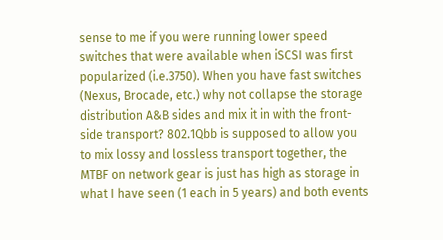sense to me if you were running lower speed switches that were available when iSCSI was first popularized (i.e.3750). When you have fast switches (Nexus, Brocade, etc.) why not collapse the storage distribution A&B sides and mix it in with the front-side transport? 802.1Qbb is supposed to allow you to mix lossy and lossless transport together, the MTBF on network gear is just has high as storage in what I have seen (1 each in 5 years) and both events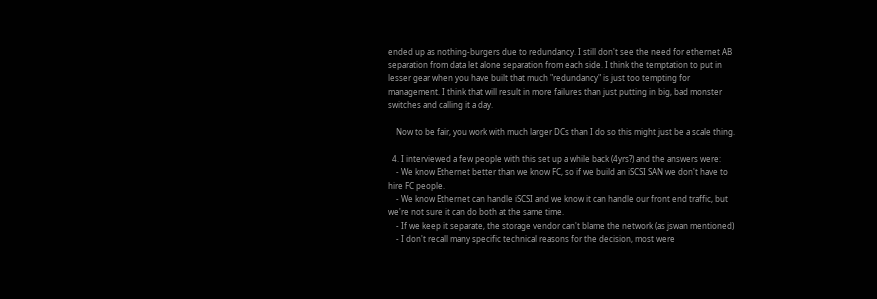ended up as nothing-burgers due to redundancy. I still don't see the need for ethernet AB separation from data let alone separation from each side. I think the temptation to put in lesser gear when you have built that much "redundancy" is just too tempting for management. I think that will result in more failures than just putting in big, bad monster switches and calling it a day.

    Now to be fair, you work with much larger DCs than I do so this might just be a scale thing.

  4. I interviewed a few people with this set up a while back (4yrs?) and the answers were:
    - We know Ethernet better than we know FC, so if we build an iSCSI SAN we don't have to hire FC people.
    - We know Ethernet can handle iSCSI and we know it can handle our front end traffic, but we're not sure it can do both at the same time.
    - If we keep it separate, the storage vendor can't blame the network (as jswan mentioned)
    - I don't recall many specific technical reasons for the decision, most were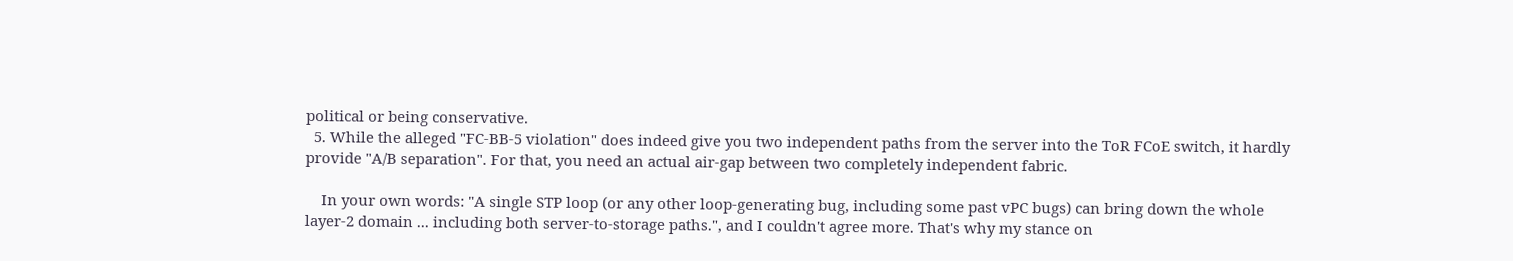political or being conservative.
  5. While the alleged "FC-BB-5 violation" does indeed give you two independent paths from the server into the ToR FCoE switch, it hardly provide "A/B separation". For that, you need an actual air-gap between two completely independent fabric.

    In your own words: "A single STP loop (or any other loop-generating bug, including some past vPC bugs) can bring down the whole layer-2 domain ... including both server-to-storage paths.", and I couldn't agree more. That's why my stance on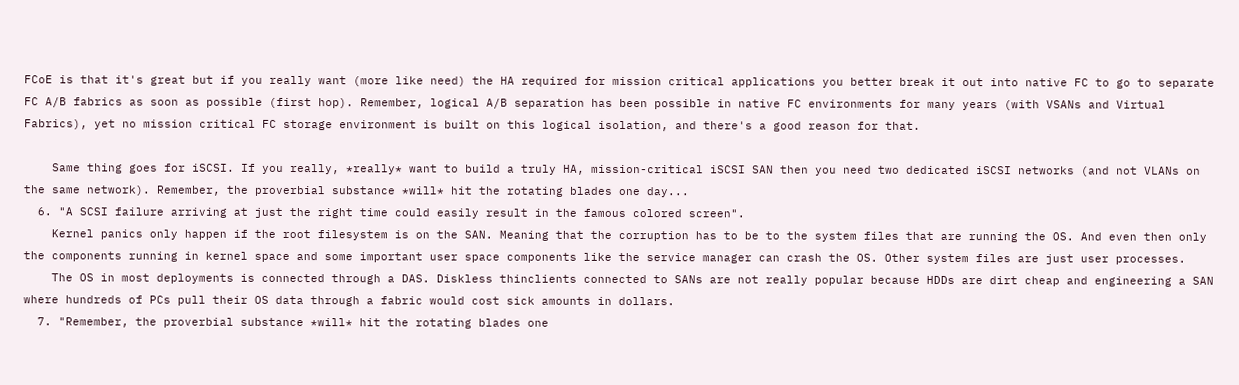FCoE is that it's great but if you really want (more like need) the HA required for mission critical applications you better break it out into native FC to go to separate FC A/B fabrics as soon as possible (first hop). Remember, logical A/B separation has been possible in native FC environments for many years (with VSANs and Virtual Fabrics), yet no mission critical FC storage environment is built on this logical isolation, and there's a good reason for that.

    Same thing goes for iSCSI. If you really, *really* want to build a truly HA, mission-critical iSCSI SAN then you need two dedicated iSCSI networks (and not VLANs on the same network). Remember, the proverbial substance *will* hit the rotating blades one day...
  6. "A SCSI failure arriving at just the right time could easily result in the famous colored screen".
    Kernel panics only happen if the root filesystem is on the SAN. Meaning that the corruption has to be to the system files that are running the OS. And even then only the components running in kernel space and some important user space components like the service manager can crash the OS. Other system files are just user processes.
    The OS in most deployments is connected through a DAS. Diskless thinclients connected to SANs are not really popular because HDDs are dirt cheap and engineering a SAN where hundreds of PCs pull their OS data through a fabric would cost sick amounts in dollars.
  7. "Remember, the proverbial substance *will* hit the rotating blades one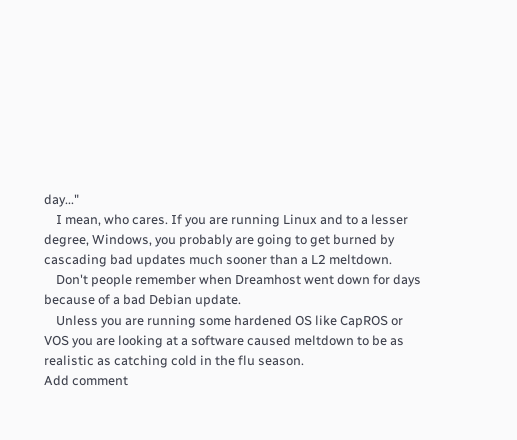day..."
    I mean, who cares. If you are running Linux and to a lesser degree, Windows, you probably are going to get burned by cascading bad updates much sooner than a L2 meltdown.
    Don't people remember when Dreamhost went down for days because of a bad Debian update.
    Unless you are running some hardened OS like CapROS or VOS you are looking at a software caused meltdown to be as realistic as catching cold in the flu season.
Add comment